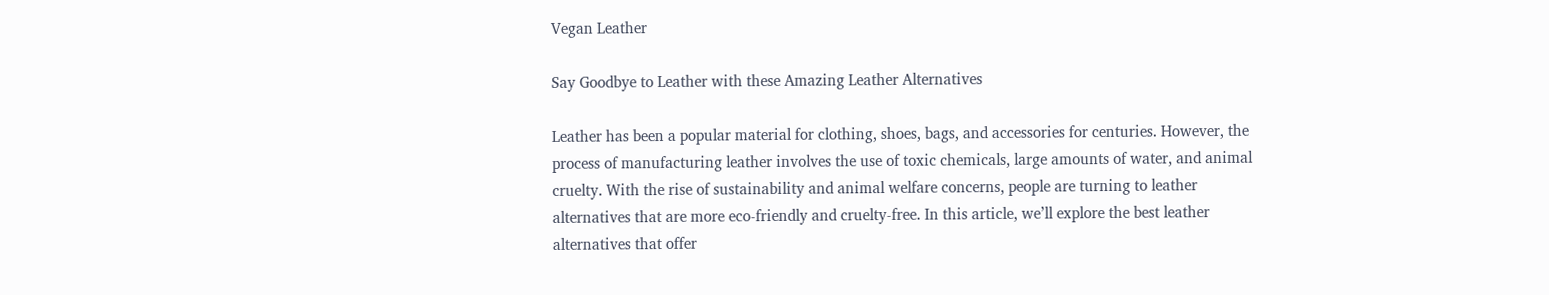Vegan Leather

Say Goodbye to Leather with these Amazing Leather Alternatives

Leather has been a popular material for clothing, shoes, bags, and accessories for centuries. However, the process of manufacturing leather involves the use of toxic chemicals, large amounts of water, and animal cruelty. With the rise of sustainability and animal welfare concerns, people are turning to leather alternatives that are more eco-friendly and cruelty-free. In this article, we’ll explore the best leather alternatives that offer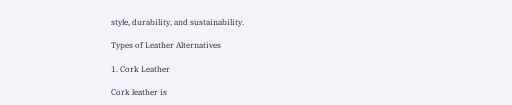style, durability, and sustainability.

Types of Leather Alternatives

1. Cork Leather

Cork leather is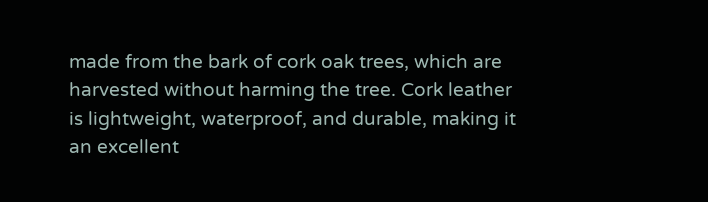made from the bark of cork oak trees, which are harvested without harming the tree. Cork leather is lightweight, waterproof, and durable, making it an excellent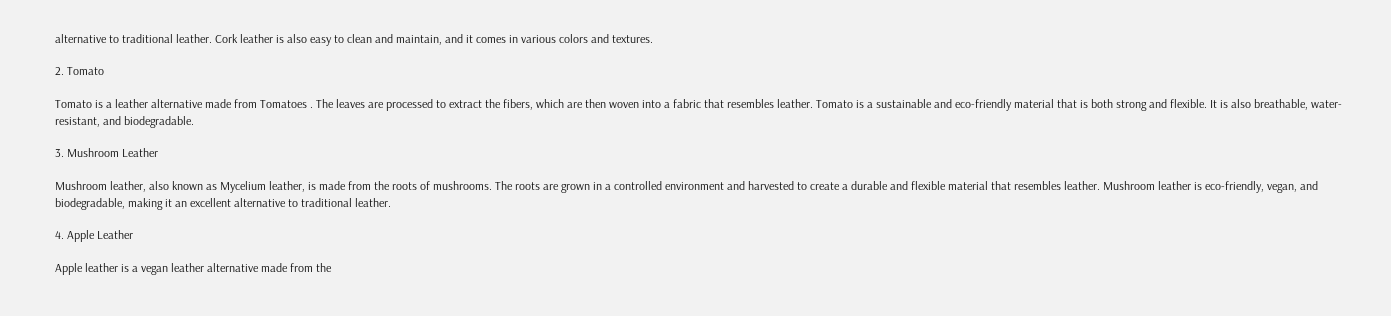alternative to traditional leather. Cork leather is also easy to clean and maintain, and it comes in various colors and textures.

2. Tomato

Tomato is a leather alternative made from Tomatoes . The leaves are processed to extract the fibers, which are then woven into a fabric that resembles leather. Tomato is a sustainable and eco-friendly material that is both strong and flexible. It is also breathable, water-resistant, and biodegradable.

3. Mushroom Leather

Mushroom leather, also known as Mycelium leather, is made from the roots of mushrooms. The roots are grown in a controlled environment and harvested to create a durable and flexible material that resembles leather. Mushroom leather is eco-friendly, vegan, and biodegradable, making it an excellent alternative to traditional leather.

4. Apple Leather

Apple leather is a vegan leather alternative made from the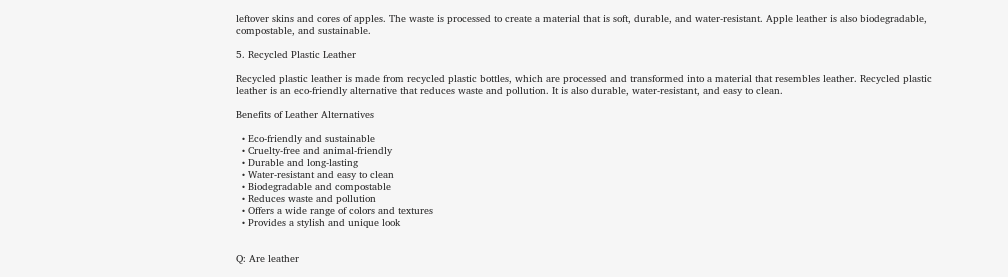leftover skins and cores of apples. The waste is processed to create a material that is soft, durable, and water-resistant. Apple leather is also biodegradable, compostable, and sustainable.

5. Recycled Plastic Leather

Recycled plastic leather is made from recycled plastic bottles, which are processed and transformed into a material that resembles leather. Recycled plastic leather is an eco-friendly alternative that reduces waste and pollution. It is also durable, water-resistant, and easy to clean.

Benefits of Leather Alternatives

  • Eco-friendly and sustainable
  • Cruelty-free and animal-friendly
  • Durable and long-lasting
  • Water-resistant and easy to clean
  • Biodegradable and compostable
  • Reduces waste and pollution
  • Offers a wide range of colors and textures
  • Provides a stylish and unique look


Q: Are leather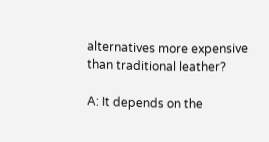alternatives more expensive than traditional leather?

A: It depends on the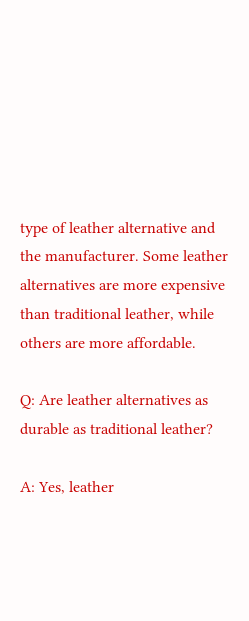type of leather alternative and the manufacturer. Some leather alternatives are more expensive than traditional leather, while others are more affordable.

Q: Are leather alternatives as durable as traditional leather?

A: Yes, leather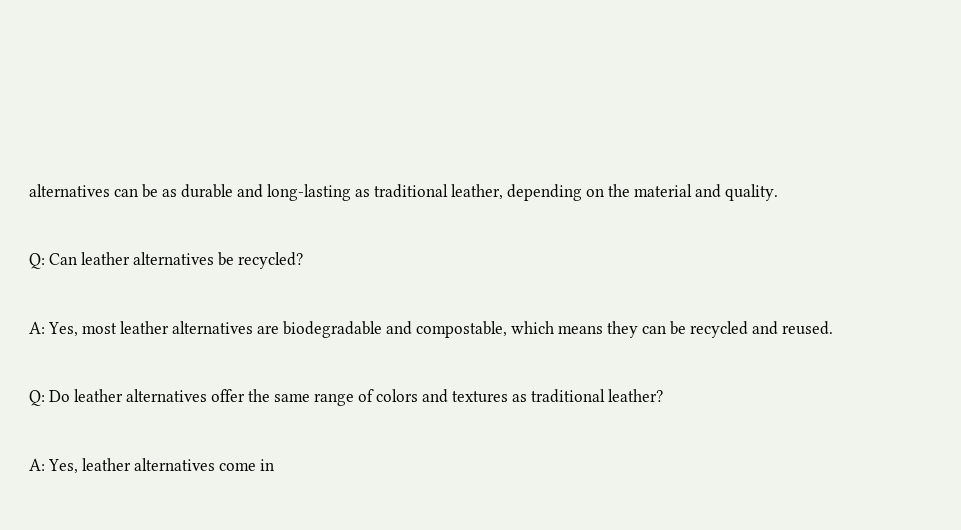alternatives can be as durable and long-lasting as traditional leather, depending on the material and quality.

Q: Can leather alternatives be recycled?

A: Yes, most leather alternatives are biodegradable and compostable, which means they can be recycled and reused.

Q: Do leather alternatives offer the same range of colors and textures as traditional leather?

A: Yes, leather alternatives come in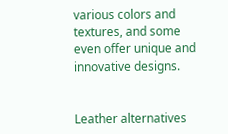various colors and textures, and some even offer unique and innovative designs.


Leather alternatives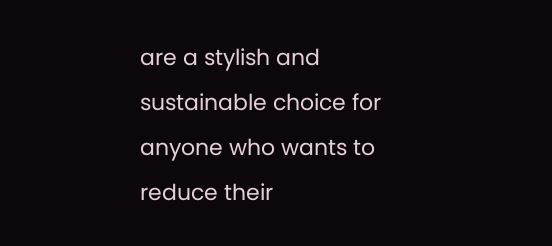are a stylish and sustainable choice for anyone who wants to reduce their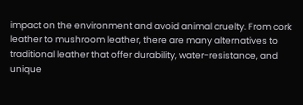impact on the environment and avoid animal cruelty. From cork leather to mushroom leather, there are many alternatives to traditional leather that offer durability, water-resistance, and unique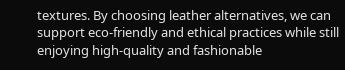textures. By choosing leather alternatives, we can support eco-friendly and ethical practices while still enjoying high-quality and fashionable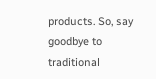products. So, say goodbye to traditional